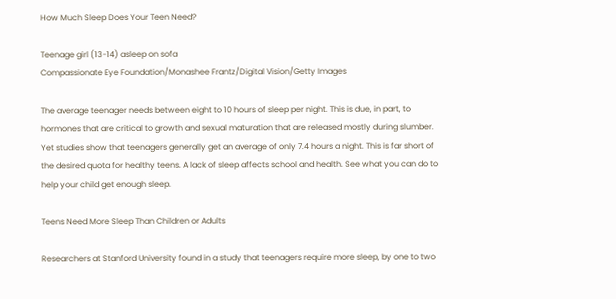How Much Sleep Does Your Teen Need?

Teenage girl (13-14) asleep on sofa
Compassionate Eye Foundation/Monashee Frantz/Digital Vision/Getty Images

The average teenager needs between eight to 10 hours of sleep per night. This is due, in part, to hormones that are critical to growth and sexual maturation that are released mostly during slumber. Yet studies show that teenagers generally get an average of only 7.4 hours a night. This is far short of the desired quota for healthy teens. A lack of sleep affects school and health. See what you can do to help your child get enough sleep.

Teens Need More Sleep Than Children or Adults

Researchers at Stanford University found in a study that teenagers require more sleep, by one to two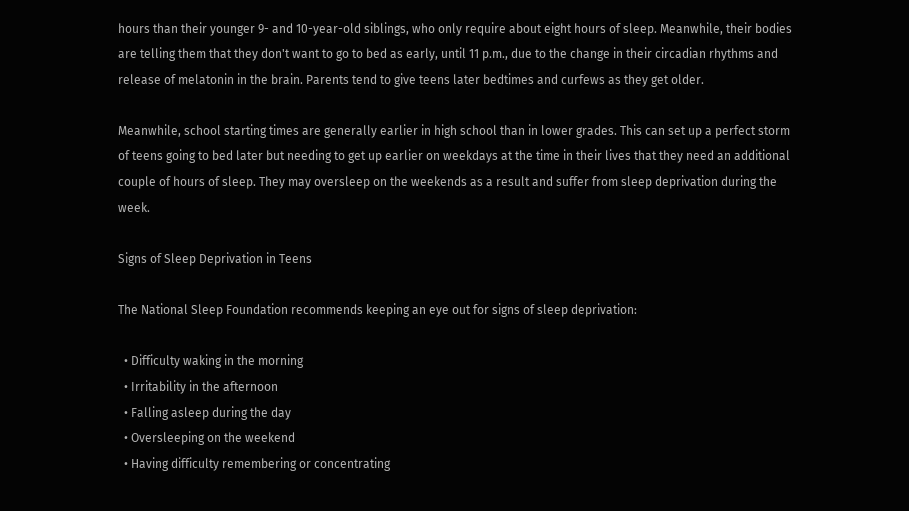hours than their younger 9- and 10-year-old siblings, who only require about eight hours of sleep. Meanwhile, their bodies are telling them that they don't want to go to bed as early, until 11 p.m., due to the change in their circadian rhythms and release of melatonin in the brain. Parents tend to give teens later bedtimes and curfews as they get older.

Meanwhile, school starting times are generally earlier in high school than in lower grades. This can set up a perfect storm of teens going to bed later but needing to get up earlier on weekdays at the time in their lives that they need an additional couple of hours of sleep. They may oversleep on the weekends as a result and suffer from sleep deprivation during the week.

Signs of Sleep Deprivation in Teens

The National Sleep Foundation recommends keeping an eye out for signs of sleep deprivation:

  • Difficulty waking in the morning
  • Irritability in the afternoon
  • Falling asleep during the day
  • Oversleeping on the weekend
  • Having difficulty remembering or concentrating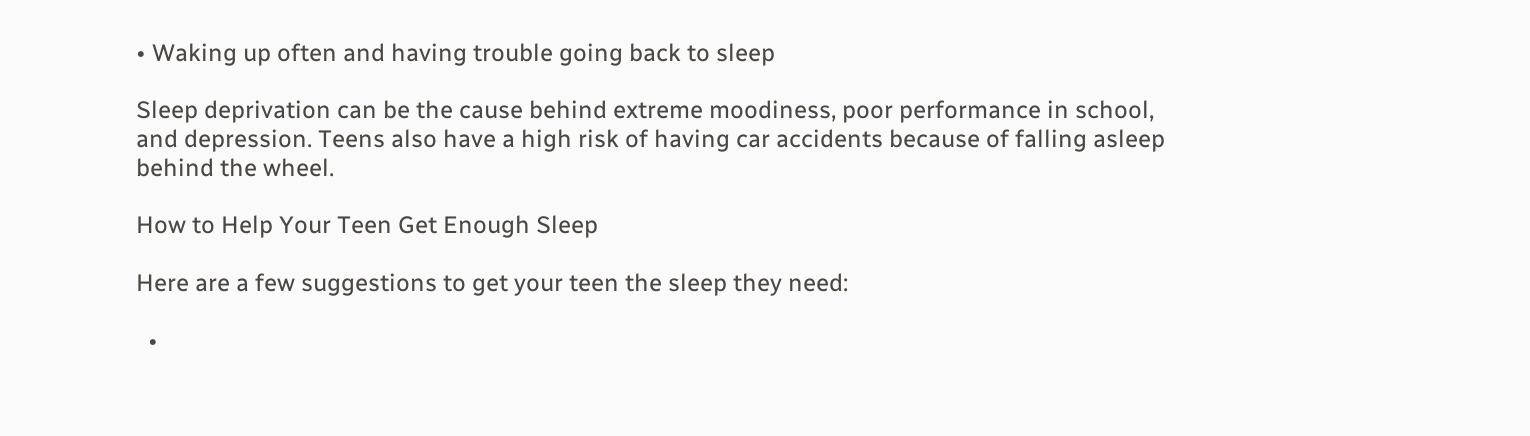• Waking up often and having trouble going back to sleep

Sleep deprivation can be the cause behind extreme moodiness, poor performance in school, and depression. Teens also have a high risk of having car accidents because of falling asleep behind the wheel.

How to Help Your Teen Get Enough Sleep

Here are a few suggestions to get your teen the sleep they need:

  •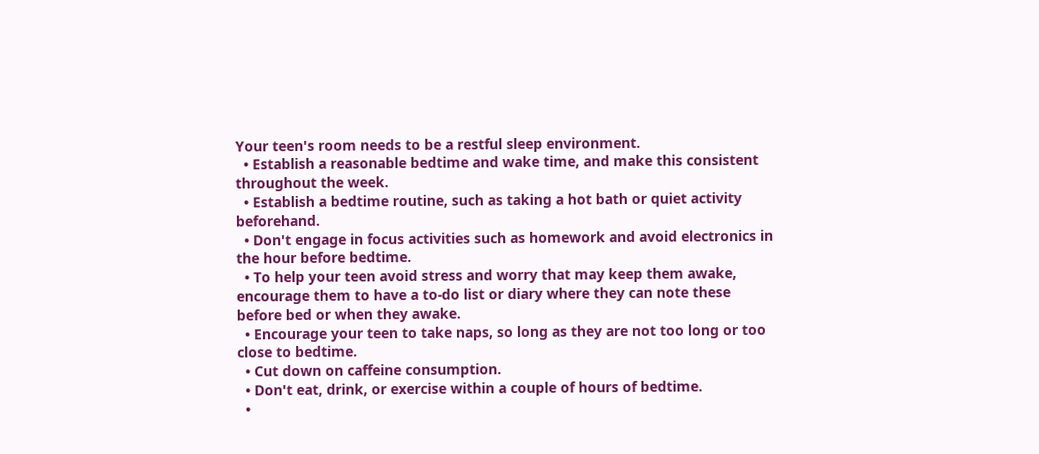Your teen's room needs to be a restful sleep environment.
  • Establish a reasonable bedtime and wake time, and make this consistent throughout the week.
  • Establish a bedtime routine, such as taking a hot bath or quiet activity beforehand.
  • Don't engage in focus activities such as homework and avoid electronics in the hour before bedtime.
  • To help your teen avoid stress and worry that may keep them awake, encourage them to have a to-do list or diary where they can note these before bed or when they awake.
  • Encourage your teen to take naps, so long as they are not too long or too close to bedtime.
  • Cut down on caffeine consumption.
  • Don't eat, drink, or exercise within a couple of hours of bedtime.
  •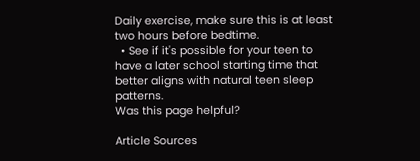Daily exercise, make sure this is at least two hours before bedtime.
  • See if it's possible for your teen to have a later school starting time that better aligns with natural teen sleep patterns.
Was this page helpful?

Article Sources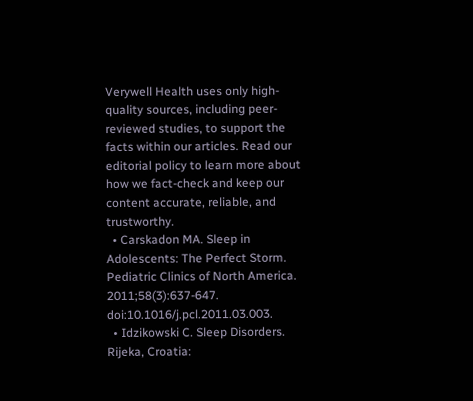Verywell Health uses only high-quality sources, including peer-reviewed studies, to support the facts within our articles. Read our editorial policy to learn more about how we fact-check and keep our content accurate, reliable, and trustworthy.
  • Carskadon MA. Sleep in Adolescents: The Perfect Storm. Pediatric Clinics of North America. 2011;58(3):637-647. doi:10.1016/j.pcl.2011.03.003.
  • Idzikowski C. Sleep Disorders. Rijeka, Croatia: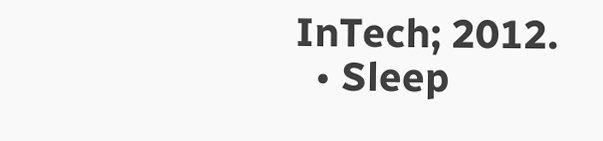InTech; 2012.
  • Sleep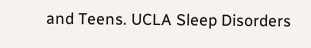and Teens. UCLA Sleep Disorders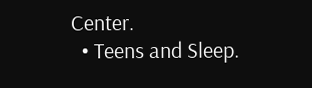Center.
  • Teens and Sleep.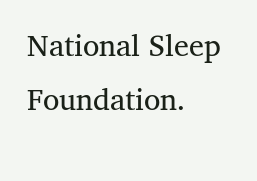National Sleep Foundation.